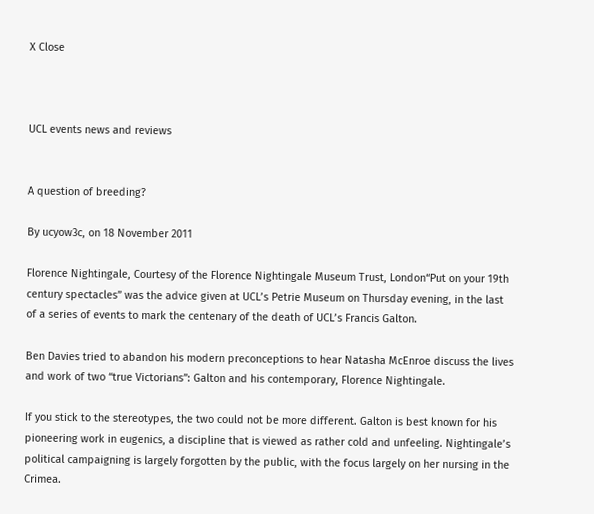X Close



UCL events news and reviews


A question of breeding?

By ucyow3c, on 18 November 2011

Florence Nightingale, Courtesy of the Florence Nightingale Museum Trust, London“Put on your 19th century spectacles” was the advice given at UCL’s Petrie Museum on Thursday evening, in the last of a series of events to mark the centenary of the death of UCL’s Francis Galton.

Ben Davies tried to abandon his modern preconceptions to hear Natasha McEnroe discuss the lives and work of two “true Victorians”: Galton and his contemporary, Florence Nightingale.

If you stick to the stereotypes, the two could not be more different. Galton is best known for his pioneering work in eugenics, a discipline that is viewed as rather cold and unfeeling. Nightingale’s political campaigning is largely forgotten by the public, with the focus largely on her nursing in the Crimea.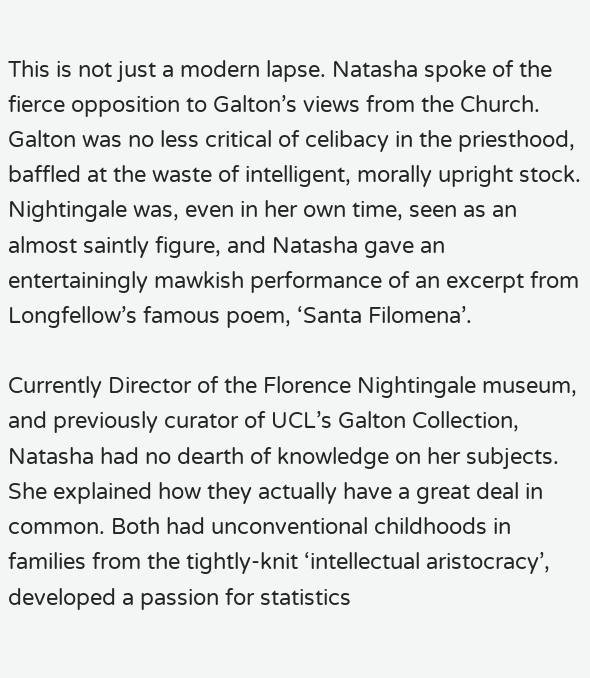This is not just a modern lapse. Natasha spoke of the fierce opposition to Galton’s views from the Church. Galton was no less critical of celibacy in the priesthood, baffled at the waste of intelligent, morally upright stock. Nightingale was, even in her own time, seen as an almost saintly figure, and Natasha gave an entertainingly mawkish performance of an excerpt from Longfellow’s famous poem, ‘Santa Filomena’.

Currently Director of the Florence Nightingale museum, and previously curator of UCL’s Galton Collection, Natasha had no dearth of knowledge on her subjects. She explained how they actually have a great deal in common. Both had unconventional childhoods in families from the tightly-knit ‘intellectual aristocracy’, developed a passion for statistics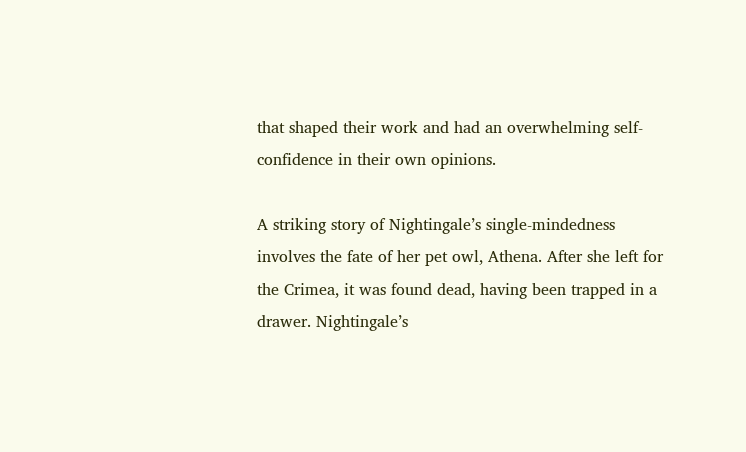that shaped their work and had an overwhelming self-confidence in their own opinions.

A striking story of Nightingale’s single-mindedness involves the fate of her pet owl, Athena. After she left for the Crimea, it was found dead, having been trapped in a drawer. Nightingale’s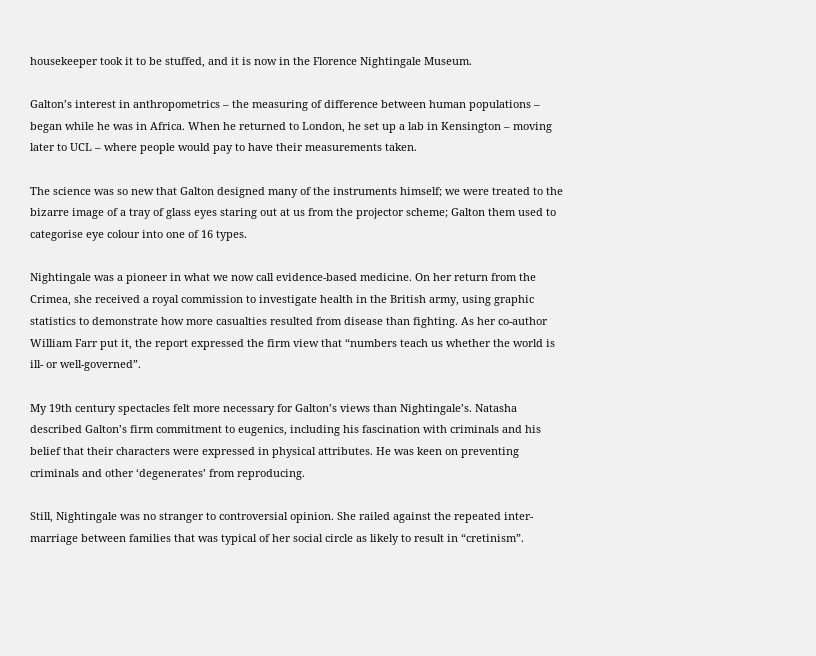housekeeper took it to be stuffed, and it is now in the Florence Nightingale Museum.

Galton’s interest in anthropometrics – the measuring of difference between human populations – began while he was in Africa. When he returned to London, he set up a lab in Kensington – moving later to UCL – where people would pay to have their measurements taken.

The science was so new that Galton designed many of the instruments himself; we were treated to the bizarre image of a tray of glass eyes staring out at us from the projector scheme; Galton them used to categorise eye colour into one of 16 types.

Nightingale was a pioneer in what we now call evidence-based medicine. On her return from the Crimea, she received a royal commission to investigate health in the British army, using graphic statistics to demonstrate how more casualties resulted from disease than fighting. As her co-author William Farr put it, the report expressed the firm view that “numbers teach us whether the world is ill- or well-governed”.

My 19th century spectacles felt more necessary for Galton’s views than Nightingale’s. Natasha described Galton’s firm commitment to eugenics, including his fascination with criminals and his belief that their characters were expressed in physical attributes. He was keen on preventing criminals and other ‘degenerates’ from reproducing.

Still, Nightingale was no stranger to controversial opinion. She railed against the repeated inter-marriage between families that was typical of her social circle as likely to result in “cretinism”.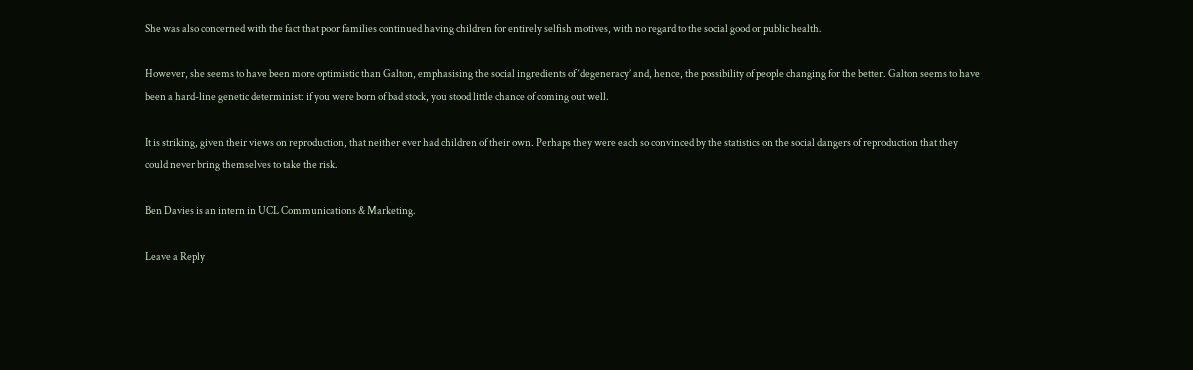She was also concerned with the fact that poor families continued having children for entirely selfish motives, with no regard to the social good or public health.

However, she seems to have been more optimistic than Galton, emphasising the social ingredients of ‘degeneracy’ and, hence, the possibility of people changing for the better. Galton seems to have been a hard-line genetic determinist: if you were born of bad stock, you stood little chance of coming out well.

It is striking, given their views on reproduction, that neither ever had children of their own. Perhaps they were each so convinced by the statistics on the social dangers of reproduction that they could never bring themselves to take the risk.

Ben Davies is an intern in UCL Communications & Marketing.

Leave a Reply